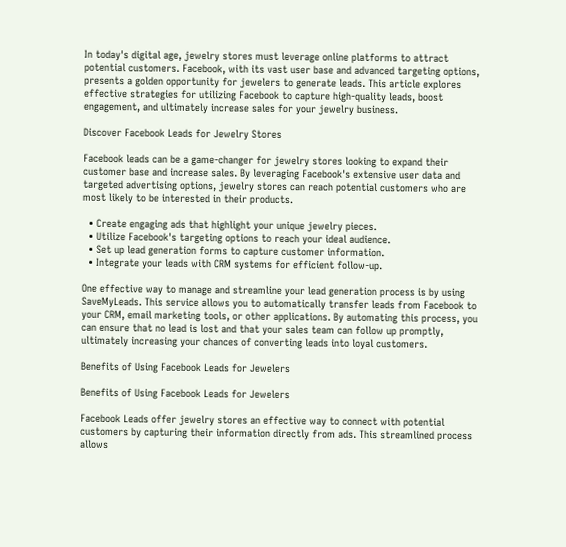In today's digital age, jewelry stores must leverage online platforms to attract potential customers. Facebook, with its vast user base and advanced targeting options, presents a golden opportunity for jewelers to generate leads. This article explores effective strategies for utilizing Facebook to capture high-quality leads, boost engagement, and ultimately increase sales for your jewelry business.

Discover Facebook Leads for Jewelry Stores

Facebook leads can be a game-changer for jewelry stores looking to expand their customer base and increase sales. By leveraging Facebook's extensive user data and targeted advertising options, jewelry stores can reach potential customers who are most likely to be interested in their products.

  • Create engaging ads that highlight your unique jewelry pieces.
  • Utilize Facebook's targeting options to reach your ideal audience.
  • Set up lead generation forms to capture customer information.
  • Integrate your leads with CRM systems for efficient follow-up.

One effective way to manage and streamline your lead generation process is by using SaveMyLeads. This service allows you to automatically transfer leads from Facebook to your CRM, email marketing tools, or other applications. By automating this process, you can ensure that no lead is lost and that your sales team can follow up promptly, ultimately increasing your chances of converting leads into loyal customers.

Benefits of Using Facebook Leads for Jewelers

Benefits of Using Facebook Leads for Jewelers

Facebook Leads offer jewelry stores an effective way to connect with potential customers by capturing their information directly from ads. This streamlined process allows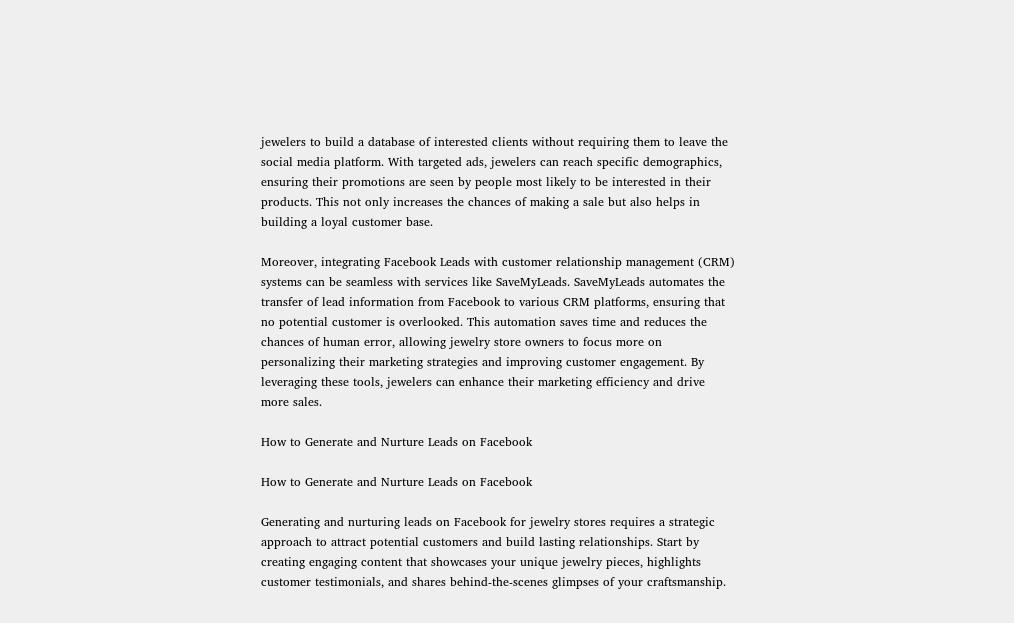jewelers to build a database of interested clients without requiring them to leave the social media platform. With targeted ads, jewelers can reach specific demographics, ensuring their promotions are seen by people most likely to be interested in their products. This not only increases the chances of making a sale but also helps in building a loyal customer base.

Moreover, integrating Facebook Leads with customer relationship management (CRM) systems can be seamless with services like SaveMyLeads. SaveMyLeads automates the transfer of lead information from Facebook to various CRM platforms, ensuring that no potential customer is overlooked. This automation saves time and reduces the chances of human error, allowing jewelry store owners to focus more on personalizing their marketing strategies and improving customer engagement. By leveraging these tools, jewelers can enhance their marketing efficiency and drive more sales.

How to Generate and Nurture Leads on Facebook

How to Generate and Nurture Leads on Facebook

Generating and nurturing leads on Facebook for jewelry stores requires a strategic approach to attract potential customers and build lasting relationships. Start by creating engaging content that showcases your unique jewelry pieces, highlights customer testimonials, and shares behind-the-scenes glimpses of your craftsmanship.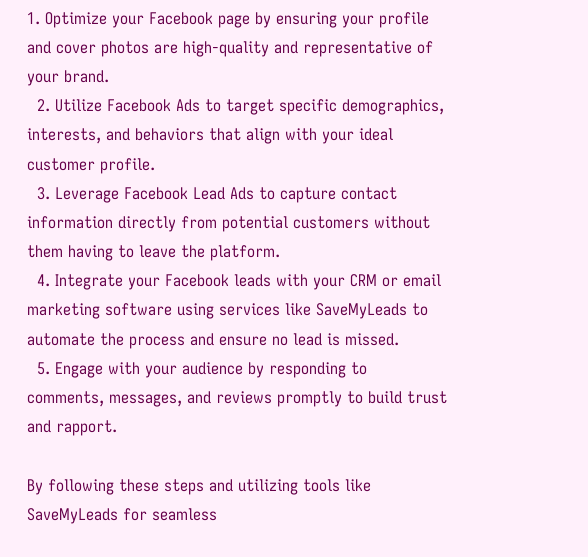1. Optimize your Facebook page by ensuring your profile and cover photos are high-quality and representative of your brand.
  2. Utilize Facebook Ads to target specific demographics, interests, and behaviors that align with your ideal customer profile.
  3. Leverage Facebook Lead Ads to capture contact information directly from potential customers without them having to leave the platform.
  4. Integrate your Facebook leads with your CRM or email marketing software using services like SaveMyLeads to automate the process and ensure no lead is missed.
  5. Engage with your audience by responding to comments, messages, and reviews promptly to build trust and rapport.

By following these steps and utilizing tools like SaveMyLeads for seamless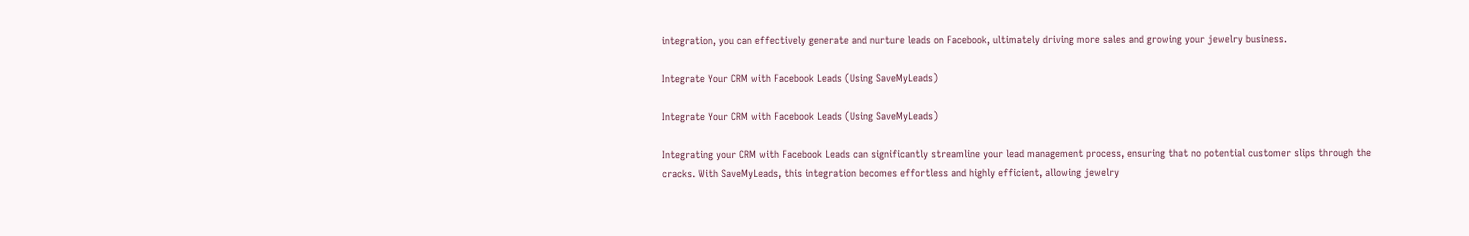integration, you can effectively generate and nurture leads on Facebook, ultimately driving more sales and growing your jewelry business.

Integrate Your CRM with Facebook Leads (Using SaveMyLeads)

Integrate Your CRM with Facebook Leads (Using SaveMyLeads)

Integrating your CRM with Facebook Leads can significantly streamline your lead management process, ensuring that no potential customer slips through the cracks. With SaveMyLeads, this integration becomes effortless and highly efficient, allowing jewelry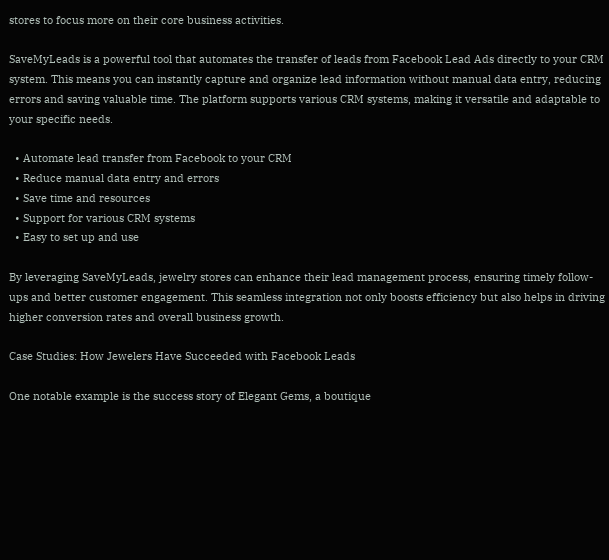stores to focus more on their core business activities.

SaveMyLeads is a powerful tool that automates the transfer of leads from Facebook Lead Ads directly to your CRM system. This means you can instantly capture and organize lead information without manual data entry, reducing errors and saving valuable time. The platform supports various CRM systems, making it versatile and adaptable to your specific needs.

  • Automate lead transfer from Facebook to your CRM
  • Reduce manual data entry and errors
  • Save time and resources
  • Support for various CRM systems
  • Easy to set up and use

By leveraging SaveMyLeads, jewelry stores can enhance their lead management process, ensuring timely follow-ups and better customer engagement. This seamless integration not only boosts efficiency but also helps in driving higher conversion rates and overall business growth.

Case Studies: How Jewelers Have Succeeded with Facebook Leads

One notable example is the success story of Elegant Gems, a boutique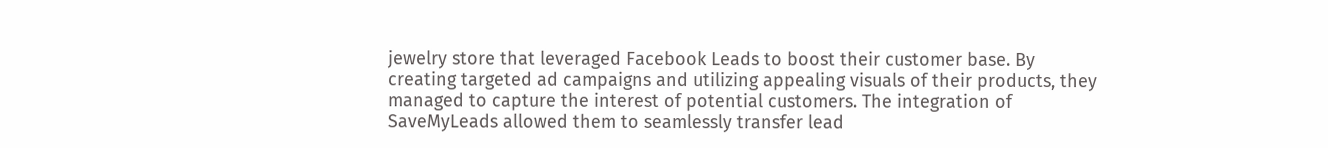jewelry store that leveraged Facebook Leads to boost their customer base. By creating targeted ad campaigns and utilizing appealing visuals of their products, they managed to capture the interest of potential customers. The integration of SaveMyLeads allowed them to seamlessly transfer lead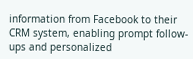information from Facebook to their CRM system, enabling prompt follow-ups and personalized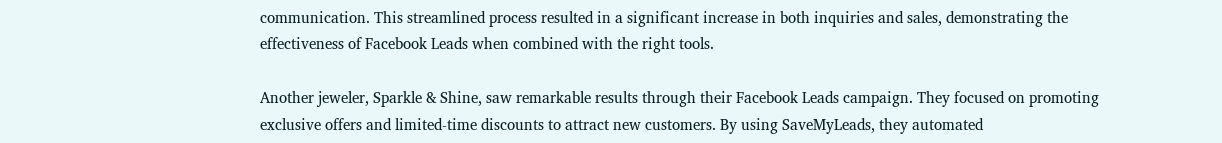communication. This streamlined process resulted in a significant increase in both inquiries and sales, demonstrating the effectiveness of Facebook Leads when combined with the right tools.

Another jeweler, Sparkle & Shine, saw remarkable results through their Facebook Leads campaign. They focused on promoting exclusive offers and limited-time discounts to attract new customers. By using SaveMyLeads, they automated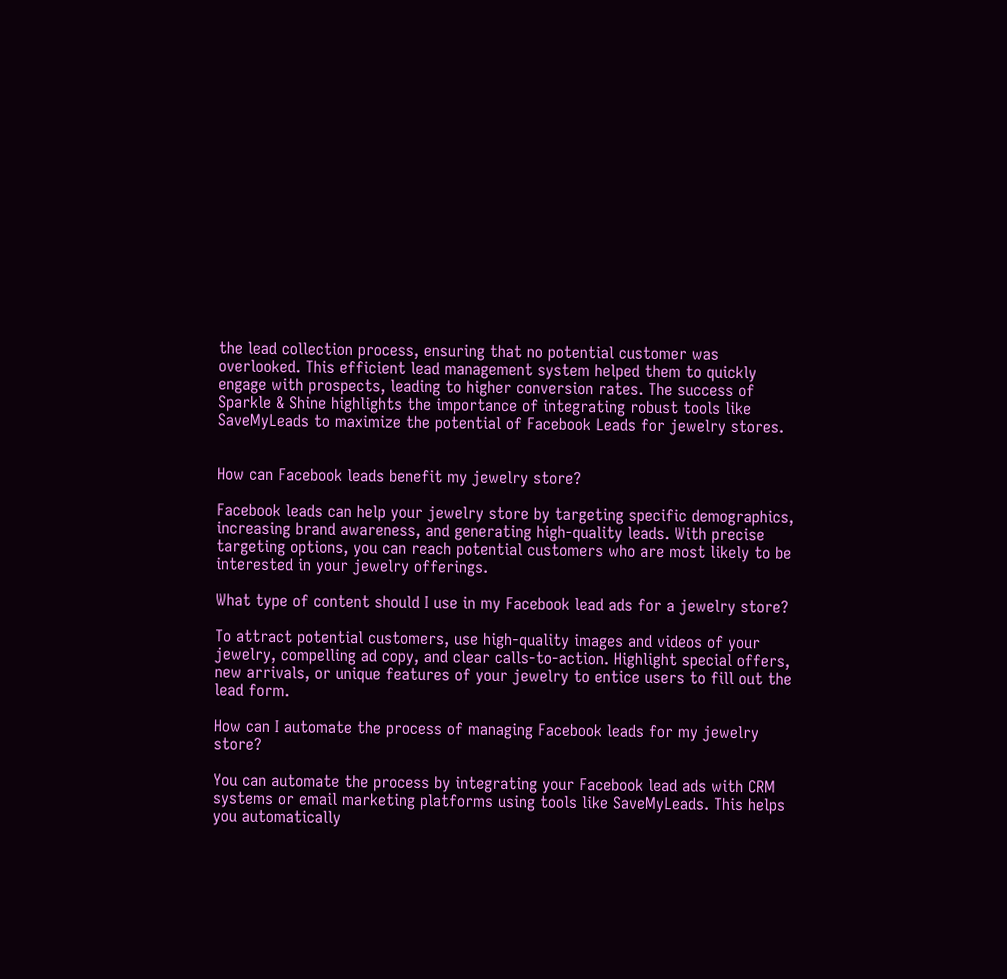the lead collection process, ensuring that no potential customer was overlooked. This efficient lead management system helped them to quickly engage with prospects, leading to higher conversion rates. The success of Sparkle & Shine highlights the importance of integrating robust tools like SaveMyLeads to maximize the potential of Facebook Leads for jewelry stores.


How can Facebook leads benefit my jewelry store?

Facebook leads can help your jewelry store by targeting specific demographics, increasing brand awareness, and generating high-quality leads. With precise targeting options, you can reach potential customers who are most likely to be interested in your jewelry offerings.

What type of content should I use in my Facebook lead ads for a jewelry store?

To attract potential customers, use high-quality images and videos of your jewelry, compelling ad copy, and clear calls-to-action. Highlight special offers, new arrivals, or unique features of your jewelry to entice users to fill out the lead form.

How can I automate the process of managing Facebook leads for my jewelry store?

You can automate the process by integrating your Facebook lead ads with CRM systems or email marketing platforms using tools like SaveMyLeads. This helps you automatically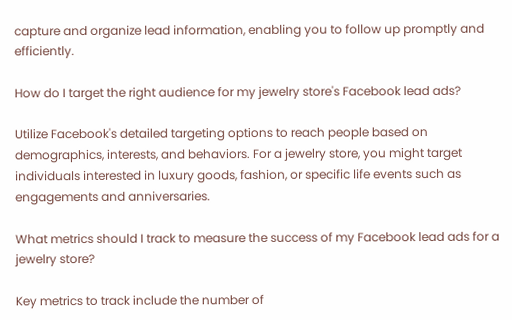capture and organize lead information, enabling you to follow up promptly and efficiently.

How do I target the right audience for my jewelry store's Facebook lead ads?

Utilize Facebook's detailed targeting options to reach people based on demographics, interests, and behaviors. For a jewelry store, you might target individuals interested in luxury goods, fashion, or specific life events such as engagements and anniversaries.

What metrics should I track to measure the success of my Facebook lead ads for a jewelry store?

Key metrics to track include the number of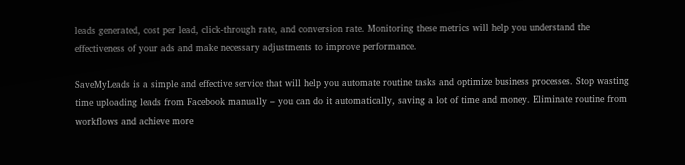leads generated, cost per lead, click-through rate, and conversion rate. Monitoring these metrics will help you understand the effectiveness of your ads and make necessary adjustments to improve performance.

SaveMyLeads is a simple and effective service that will help you automate routine tasks and optimize business processes. Stop wasting time uploading leads from Facebook manually – you can do it automatically, saving a lot of time and money. Eliminate routine from workflows and achieve more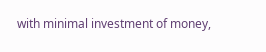with minimal investment of money,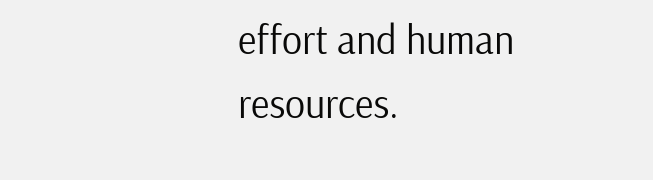effort and human resources.